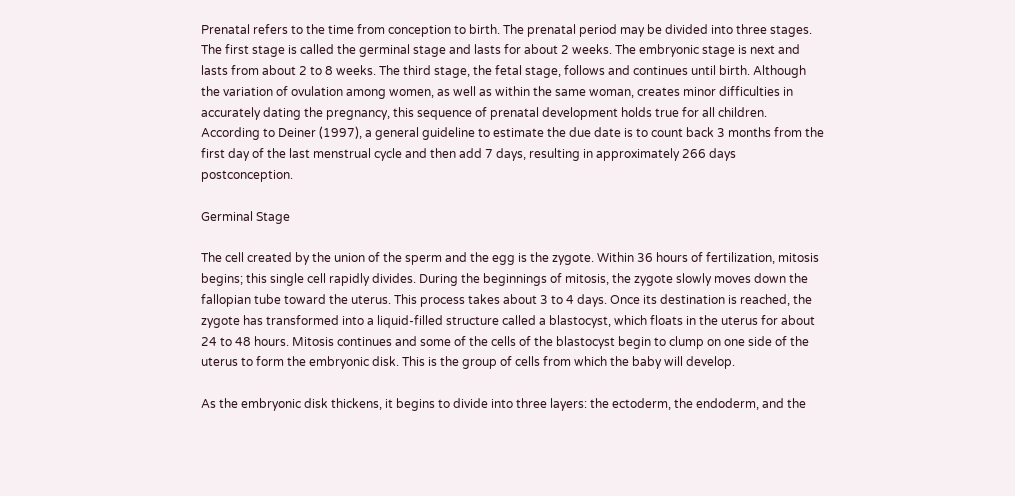Prenatal refers to the time from conception to birth. The prenatal period may be divided into three stages. The first stage is called the germinal stage and lasts for about 2 weeks. The embryonic stage is next and lasts from about 2 to 8 weeks. The third stage, the fetal stage, follows and continues until birth. Although the variation of ovulation among women, as well as within the same woman, creates minor difficulties in accurately dating the pregnancy, this sequence of prenatal development holds true for all children. According to Deiner (1997), a general guideline to estimate the due date is to count back 3 months from the first day of the last menstrual cycle and then add 7 days, resulting in approximately 266 days postconception.

Germinal Stage

The cell created by the union of the sperm and the egg is the zygote. Within 36 hours of fertilization, mitosis begins; this single cell rapidly divides. During the beginnings of mitosis, the zygote slowly moves down the fallopian tube toward the uterus. This process takes about 3 to 4 days. Once its destination is reached, the zygote has transformed into a liquid-filled structure called a blastocyst, which floats in the uterus for about 24 to 48 hours. Mitosis continues and some of the cells of the blastocyst begin to clump on one side of the uterus to form the embryonic disk. This is the group of cells from which the baby will develop.

As the embryonic disk thickens, it begins to divide into three layers: the ectoderm, the endoderm, and the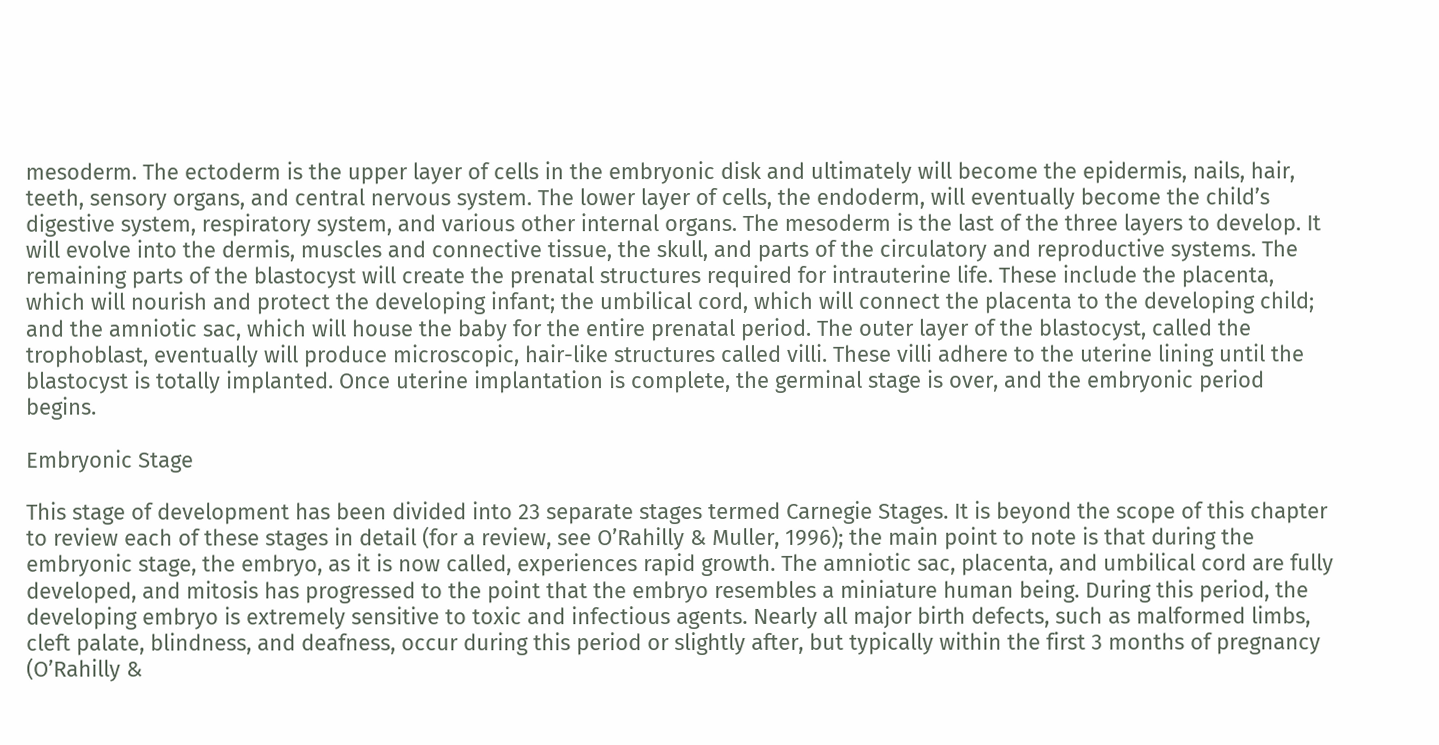mesoderm. The ectoderm is the upper layer of cells in the embryonic disk and ultimately will become the epidermis, nails, hair, teeth, sensory organs, and central nervous system. The lower layer of cells, the endoderm, will eventually become the child’s digestive system, respiratory system, and various other internal organs. The mesoderm is the last of the three layers to develop. It will evolve into the dermis, muscles and connective tissue, the skull, and parts of the circulatory and reproductive systems. The remaining parts of the blastocyst will create the prenatal structures required for intrauterine life. These include the placenta, which will nourish and protect the developing infant; the umbilical cord, which will connect the placenta to the developing child; and the amniotic sac, which will house the baby for the entire prenatal period. The outer layer of the blastocyst, called the trophoblast, eventually will produce microscopic, hair-like structures called villi. These villi adhere to the uterine lining until the blastocyst is totally implanted. Once uterine implantation is complete, the germinal stage is over, and the embryonic period begins.

Embryonic Stage

This stage of development has been divided into 23 separate stages termed Carnegie Stages. It is beyond the scope of this chapter to review each of these stages in detail (for a review, see O’Rahilly & Muller, 1996); the main point to note is that during the embryonic stage, the embryo, as it is now called, experiences rapid growth. The amniotic sac, placenta, and umbilical cord are fully developed, and mitosis has progressed to the point that the embryo resembles a miniature human being. During this period, the developing embryo is extremely sensitive to toxic and infectious agents. Nearly all major birth defects, such as malformed limbs, cleft palate, blindness, and deafness, occur during this period or slightly after, but typically within the first 3 months of pregnancy (O’Rahilly &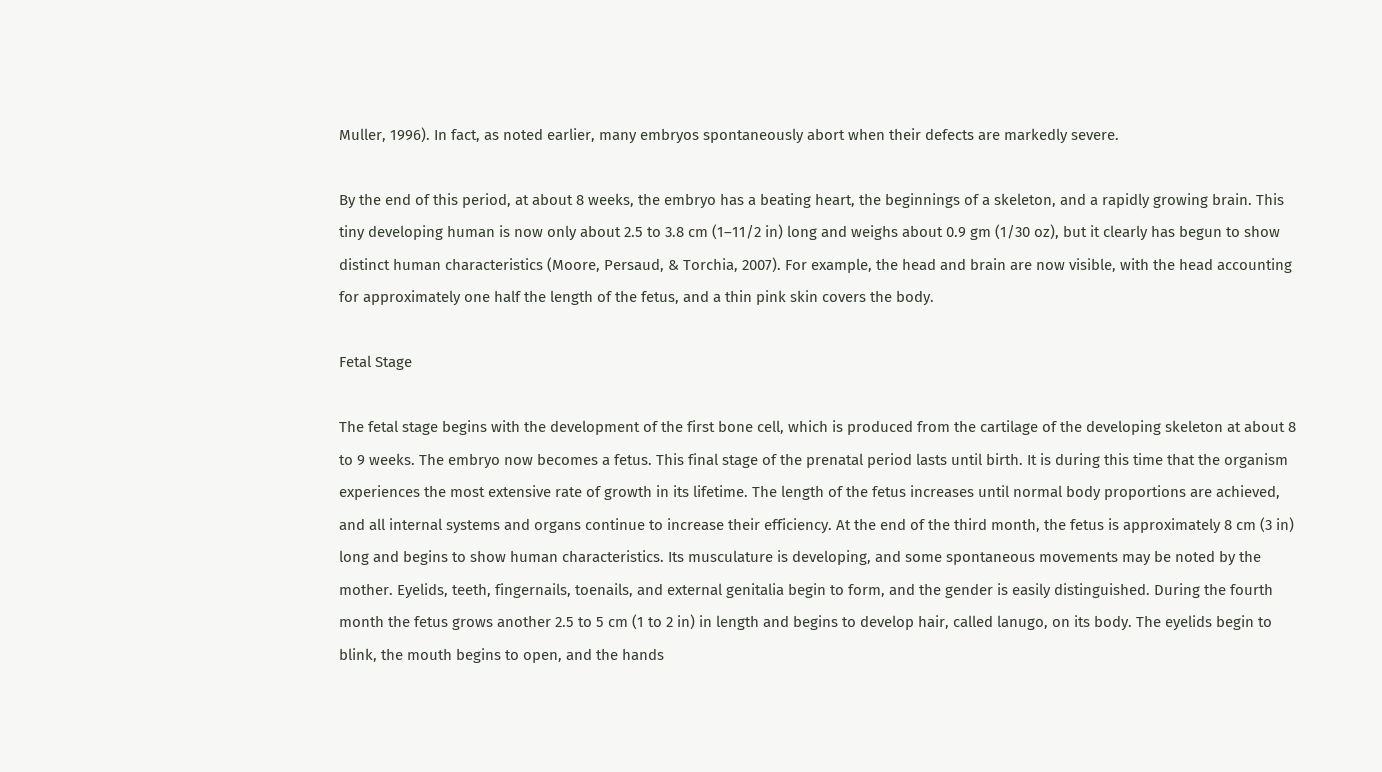Muller, 1996). In fact, as noted earlier, many embryos spontaneously abort when their defects are markedly severe.

By the end of this period, at about 8 weeks, the embryo has a beating heart, the beginnings of a skeleton, and a rapidly growing brain. This tiny developing human is now only about 2.5 to 3.8 cm (1–11/2 in) long and weighs about 0.9 gm (1/30 oz), but it clearly has begun to show distinct human characteristics (Moore, Persaud, & Torchia, 2007). For example, the head and brain are now visible, with the head accounting for approximately one half the length of the fetus, and a thin pink skin covers the body.

Fetal Stage

The fetal stage begins with the development of the first bone cell, which is produced from the cartilage of the developing skeleton at about 8 to 9 weeks. The embryo now becomes a fetus. This final stage of the prenatal period lasts until birth. It is during this time that the organism experiences the most extensive rate of growth in its lifetime. The length of the fetus increases until normal body proportions are achieved, and all internal systems and organs continue to increase their efficiency. At the end of the third month, the fetus is approximately 8 cm (3 in) long and begins to show human characteristics. Its musculature is developing, and some spontaneous movements may be noted by the mother. Eyelids, teeth, fingernails, toenails, and external genitalia begin to form, and the gender is easily distinguished. During the fourth month the fetus grows another 2.5 to 5 cm (1 to 2 in) in length and begins to develop hair, called lanugo, on its body. The eyelids begin to blink, the mouth begins to open, and the hands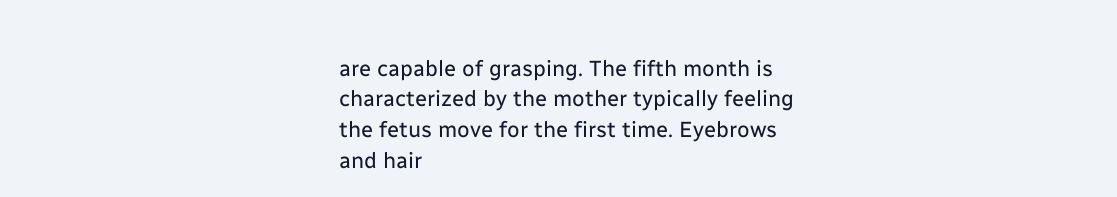are capable of grasping. The fifth month is characterized by the mother typically feeling the fetus move for the first time. Eyebrows and hair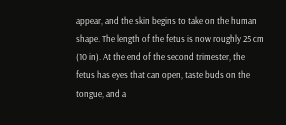appear, and the skin begins to take on the human shape. The length of the fetus is now roughly 25 cm (10 in). At the end of the second trimester, the fetus has eyes that can open, taste buds on the tongue, and a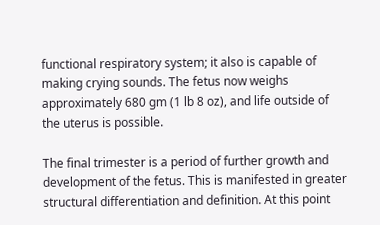functional respiratory system; it also is capable of making crying sounds. The fetus now weighs approximately 680 gm (1 lb 8 oz), and life outside of the uterus is possible.

The final trimester is a period of further growth and development of the fetus. This is manifested in greater structural differentiation and definition. At this point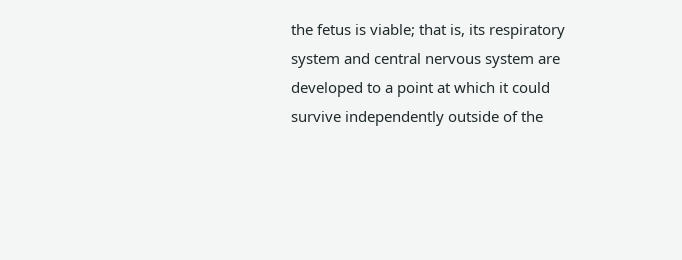the fetus is viable; that is, its respiratory system and central nervous system are developed to a point at which it could survive independently outside of the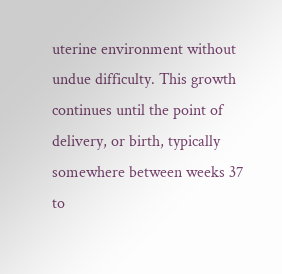uterine environment without undue difficulty. This growth continues until the point of delivery, or birth, typically somewhere between weeks 37 to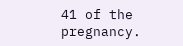41 of the pregnancy.